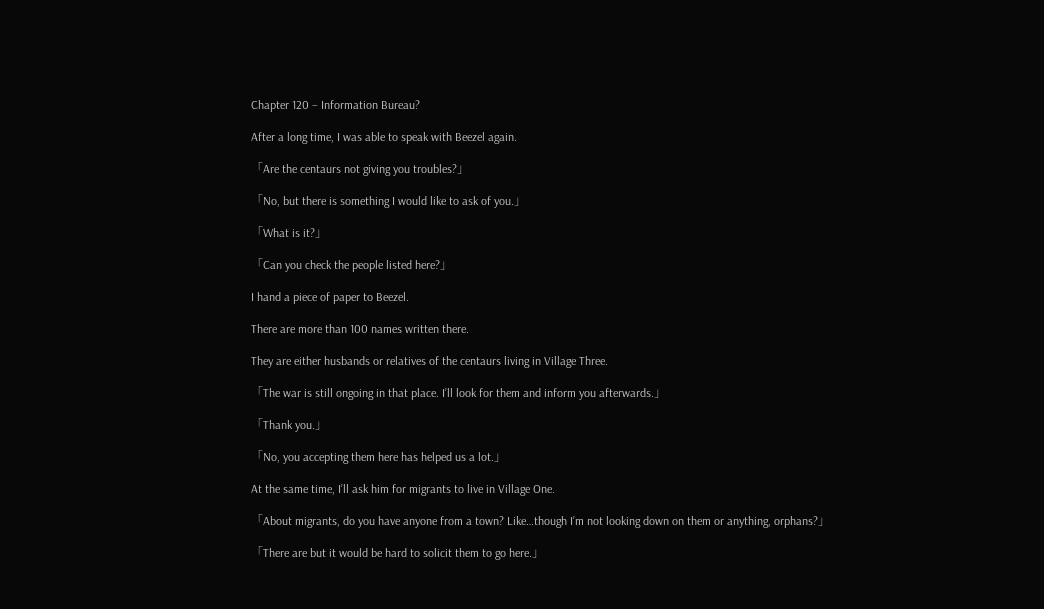Chapter 120 – Information Bureau?

After a long time, I was able to speak with Beezel again.

「Are the centaurs not giving you troubles?」

「No, but there is something I would like to ask of you.」

「What is it?」

「Can you check the people listed here?」

I hand a piece of paper to Beezel.

There are more than 100 names written there.

They are either husbands or relatives of the centaurs living in Village Three.

「The war is still ongoing in that place. I’ll look for them and inform you afterwards.」

「Thank you.」

「No, you accepting them here has helped us a lot.」

At the same time, I’ll ask him for migrants to live in Village One.

「About migrants, do you have anyone from a town? Like…though I’m not looking down on them or anything, orphans?」

「There are but it would be hard to solicit them to go here.」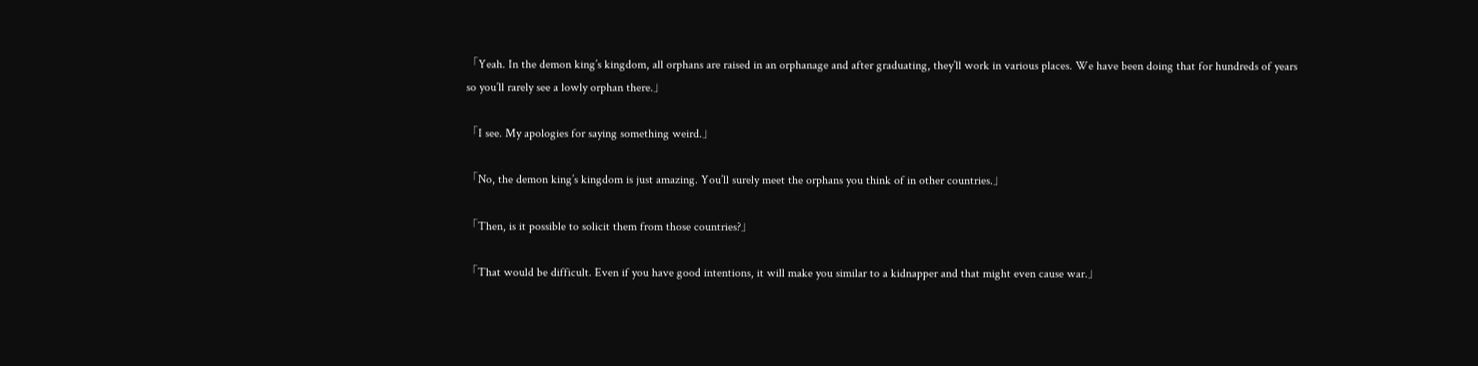「Yeah. In the demon king’s kingdom, all orphans are raised in an orphanage and after graduating, they’ll work in various places. We have been doing that for hundreds of years so you’ll rarely see a lowly orphan there.」

「I see. My apologies for saying something weird.」

「No, the demon king’s kingdom is just amazing. You’ll surely meet the orphans you think of in other countries.」

「Then, is it possible to solicit them from those countries?」

「That would be difficult. Even if you have good intentions, it will make you similar to a kidnapper and that might even cause war.」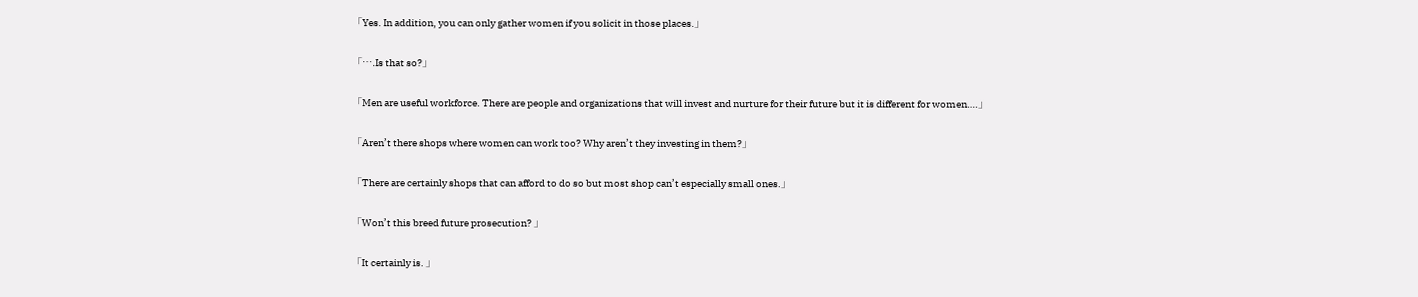「Yes. In addition, you can only gather women if you solicit in those places.」

「….Is that so?」

「Men are useful workforce. There are people and organizations that will invest and nurture for their future but it is different for women….」

「Aren’t there shops where women can work too? Why aren’t they investing in them?」

「There are certainly shops that can afford to do so but most shop can’t especially small ones.」

「Won’t this breed future prosecution? 」

「It certainly is. 」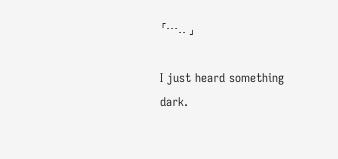「….. 」

I just heard something dark.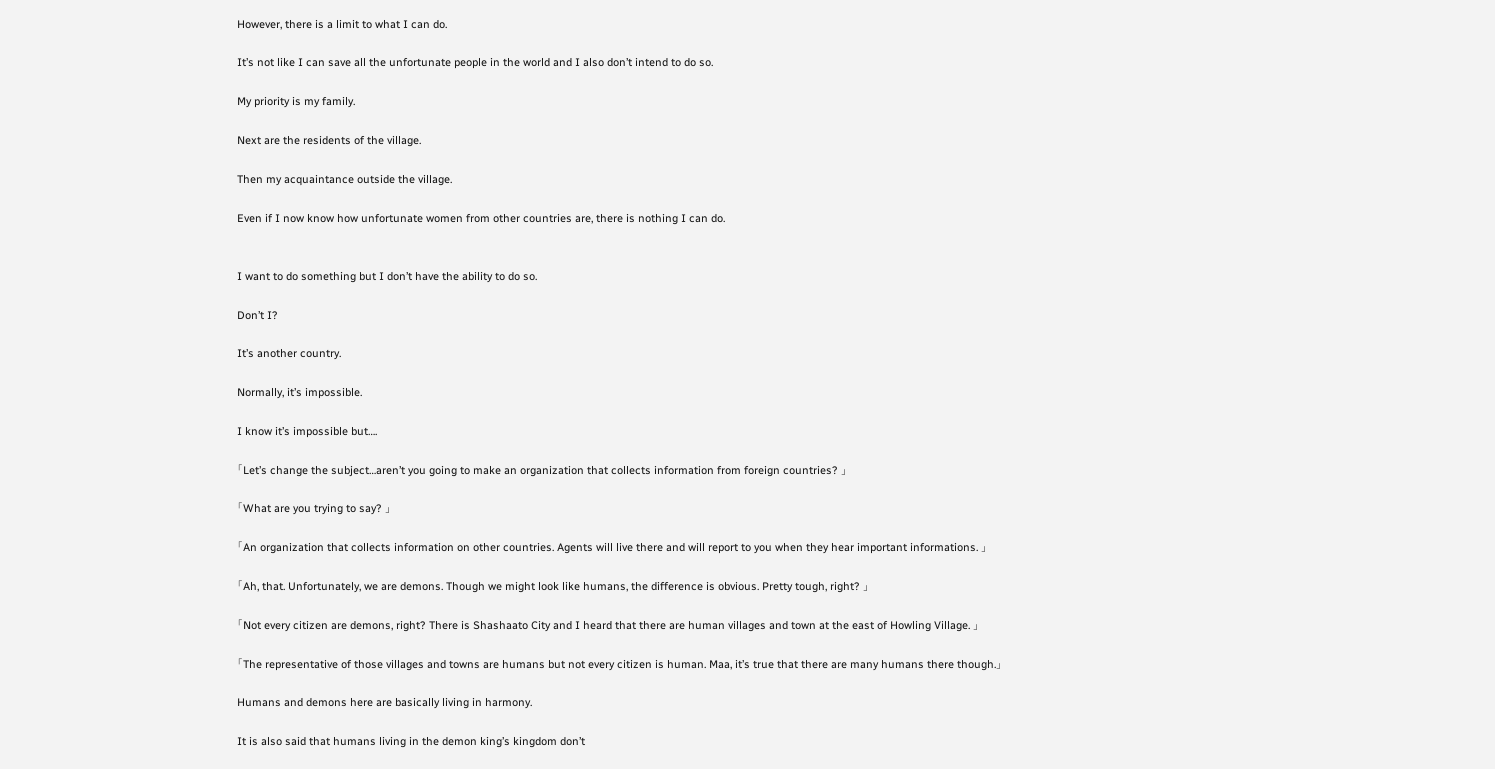However, there is a limit to what I can do.

It’s not like I can save all the unfortunate people in the world and I also don’t intend to do so.

My priority is my family.

Next are the residents of the village.

Then my acquaintance outside the village.

Even if I now know how unfortunate women from other countries are, there is nothing I can do.


I want to do something but I don’t have the ability to do so.

Don’t I?

It’s another country.

Normally, it’s impossible.

I know it’s impossible but….

「Let’s change the subject…aren’t you going to make an organization that collects information from foreign countries? 」

「What are you trying to say? 」

「An organization that collects information on other countries. Agents will live there and will report to you when they hear important informations. 」

「Ah, that. Unfortunately, we are demons. Though we might look like humans, the difference is obvious. Pretty tough, right? 」

「Not every citizen are demons, right? There is Shashaato City and I heard that there are human villages and town at the east of Howling Village. 」

「The representative of those villages and towns are humans but not every citizen is human. Maa, it’s true that there are many humans there though.」

Humans and demons here are basically living in harmony.

It is also said that humans living in the demon king’s kingdom don’t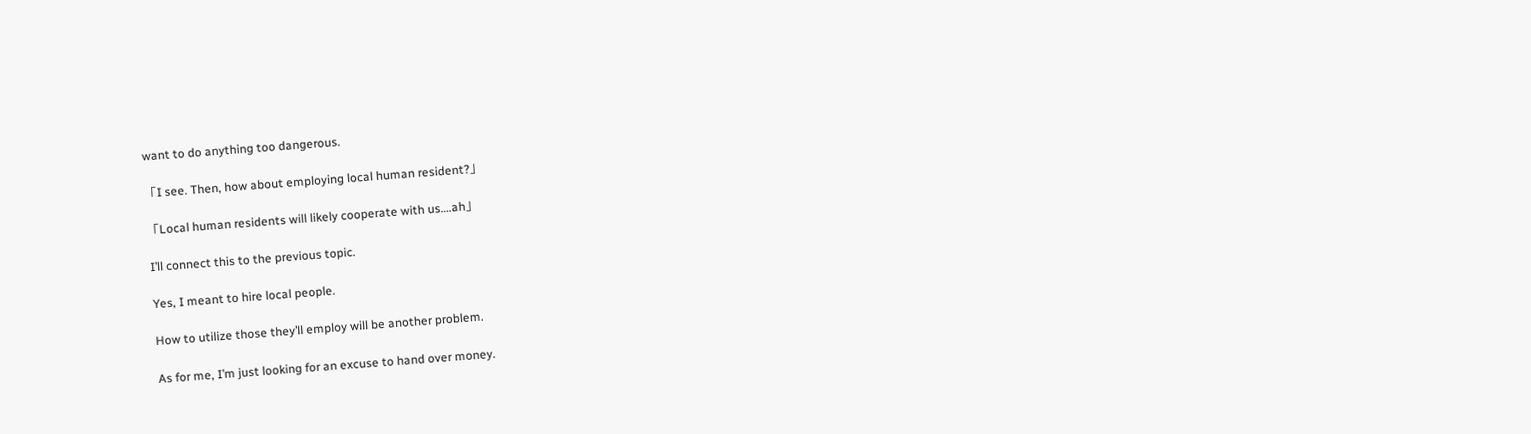want to do anything too dangerous.

「I see. Then, how about employing local human resident?」

「Local human residents will likely cooperate with us….ah」

I’ll connect this to the previous topic.

Yes, I meant to hire local people.

How to utilize those they’ll employ will be another problem.

As for me, I’m just looking for an excuse to hand over money.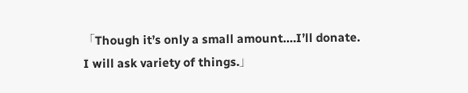「Though it’s only a small amount….I’ll donate. I will ask variety of things.」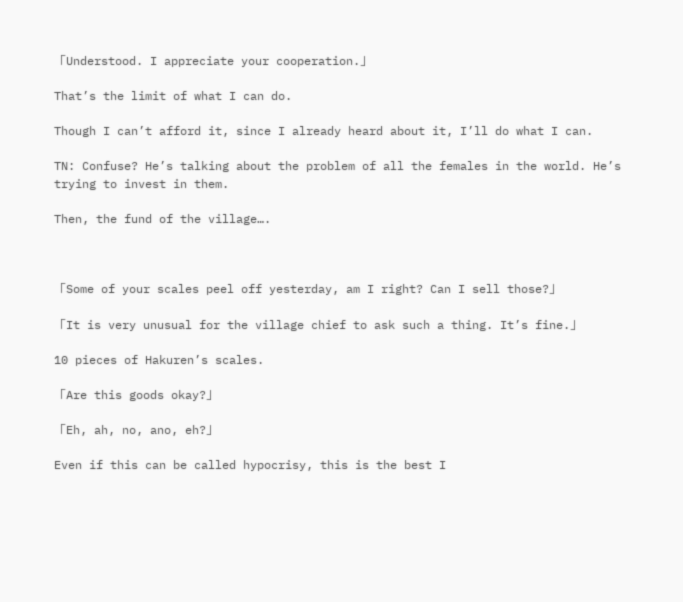「Understood. I appreciate your cooperation.」

That’s the limit of what I can do.

Though I can’t afford it, since I already heard about it, I’ll do what I can.

TN: Confuse? He’s talking about the problem of all the females in the world. He’s trying to invest in them.

Then, the fund of the village….



「Some of your scales peel off yesterday, am I right? Can I sell those?」

「It is very unusual for the village chief to ask such a thing. It’s fine.」

10 pieces of Hakuren’s scales.

「Are this goods okay?」

「Eh, ah, no, ano, eh?」

Even if this can be called hypocrisy, this is the best I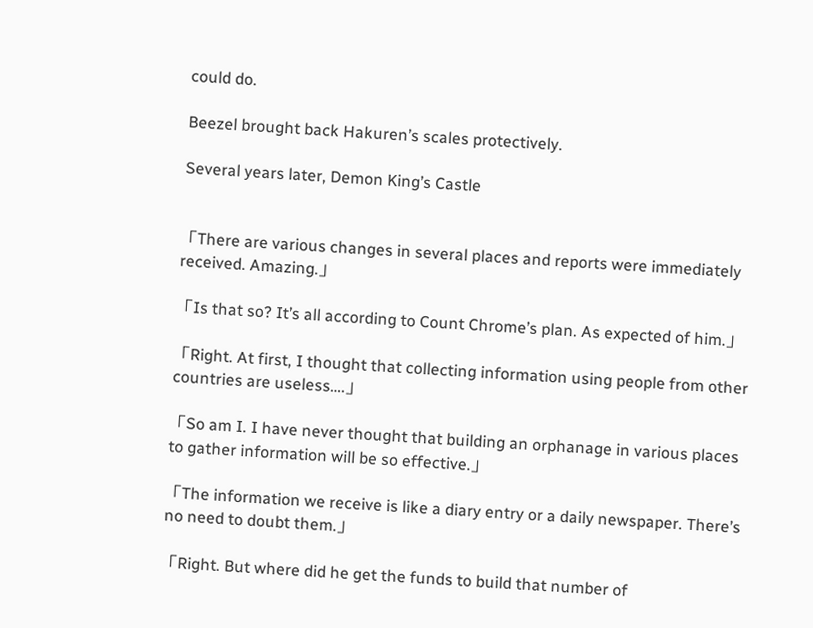could do.

Beezel brought back Hakuren’s scales protectively.

Several years later, Demon King’s Castle


「There are various changes in several places and reports were immediately received. Amazing.」

「Is that so? It’s all according to Count Chrome’s plan. As expected of him.」

「Right. At first, I thought that collecting information using people from other countries are useless….」

「So am I. I have never thought that building an orphanage in various places to gather information will be so effective.」

「The information we receive is like a diary entry or a daily newspaper. There’s no need to doubt them.」

「Right. But where did he get the funds to build that number of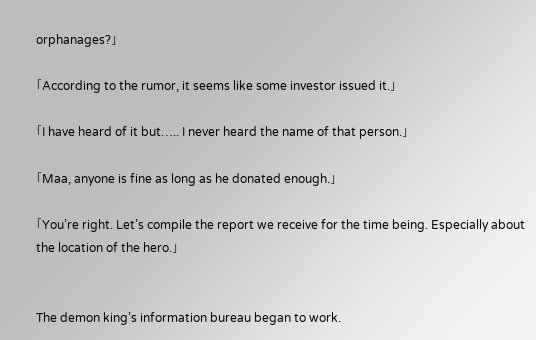orphanages?」

「According to the rumor, it seems like some investor issued it.」

「I have heard of it but….. I never heard the name of that person.」

「Maa, anyone is fine as long as he donated enough.」

「You’re right. Let’s compile the report we receive for the time being. Especially about the location of the hero.」


The demon king’s information bureau began to work.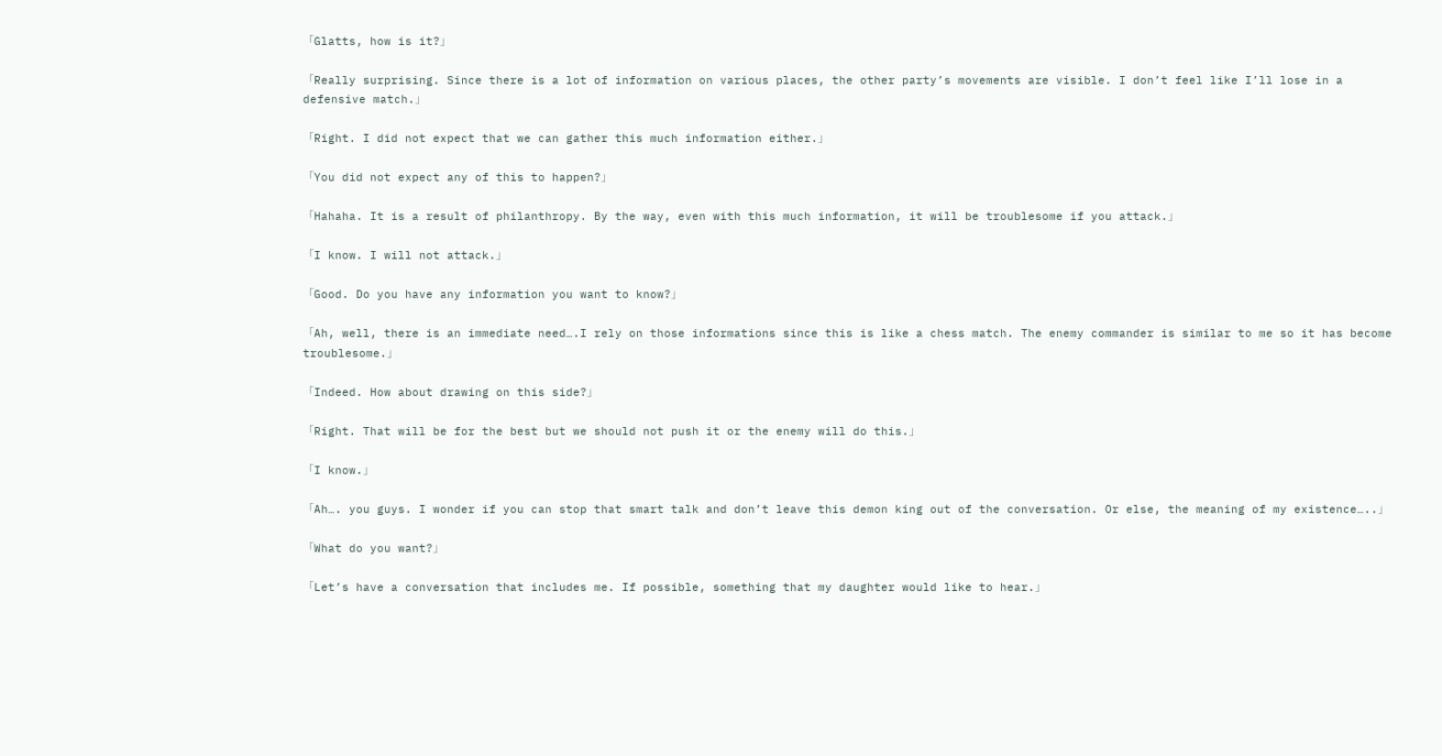「Glatts, how is it?」

「Really surprising. Since there is a lot of information on various places, the other party’s movements are visible. I don’t feel like I’ll lose in a defensive match.」

「Right. I did not expect that we can gather this much information either.」

「You did not expect any of this to happen?」

「Hahaha. It is a result of philanthropy. By the way, even with this much information, it will be troublesome if you attack.」

「I know. I will not attack.」

「Good. Do you have any information you want to know?」

「Ah, well, there is an immediate need….I rely on those informations since this is like a chess match. The enemy commander is similar to me so it has become troublesome.」

「Indeed. How about drawing on this side?」

「Right. That will be for the best but we should not push it or the enemy will do this.」

「I know.」

「Ah…. you guys. I wonder if you can stop that smart talk and don’t leave this demon king out of the conversation. Or else, the meaning of my existence…..」

「What do you want?」

「Let’s have a conversation that includes me. If possible, something that my daughter would like to hear.」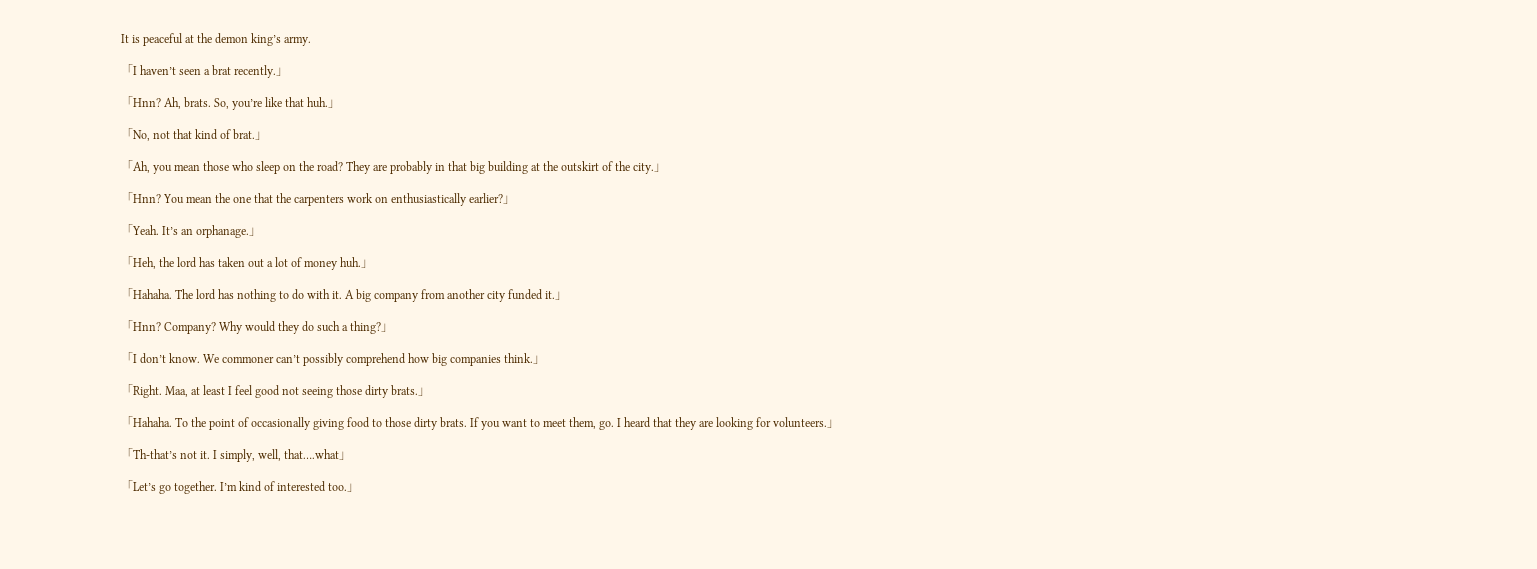It is peaceful at the demon king’s army.

「I haven’t seen a brat recently.」

「Hnn? Ah, brats. So, you’re like that huh.」

「No, not that kind of brat.」

「Ah, you mean those who sleep on the road? They are probably in that big building at the outskirt of the city.」

「Hnn? You mean the one that the carpenters work on enthusiastically earlier?」

「Yeah. It’s an orphanage.」

「Heh, the lord has taken out a lot of money huh.」

「Hahaha. The lord has nothing to do with it. A big company from another city funded it.」

「Hnn? Company? Why would they do such a thing?」

「I don’t know. We commoner can’t possibly comprehend how big companies think.」

「Right. Maa, at least I feel good not seeing those dirty brats.」

「Hahaha. To the point of occasionally giving food to those dirty brats. If you want to meet them, go. I heard that they are looking for volunteers.」

「Th-that’s not it. I simply, well, that….what」

「Let’s go together. I’m kind of interested too.」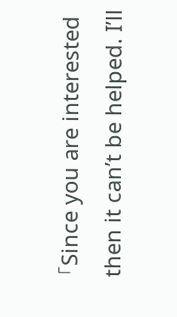「Since you are interested then it can’t be helped. I’ll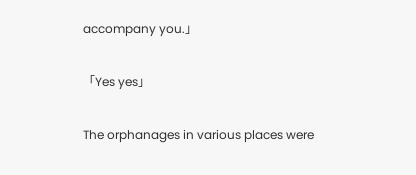accompany you.」

「Yes yes」

The orphanages in various places were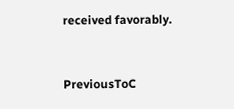received favorably.



PreviousToC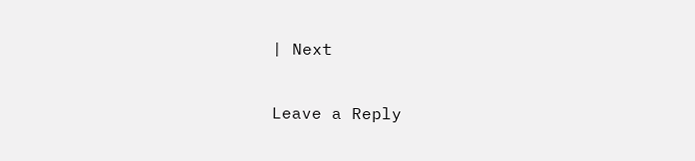| Next

Leave a Reply